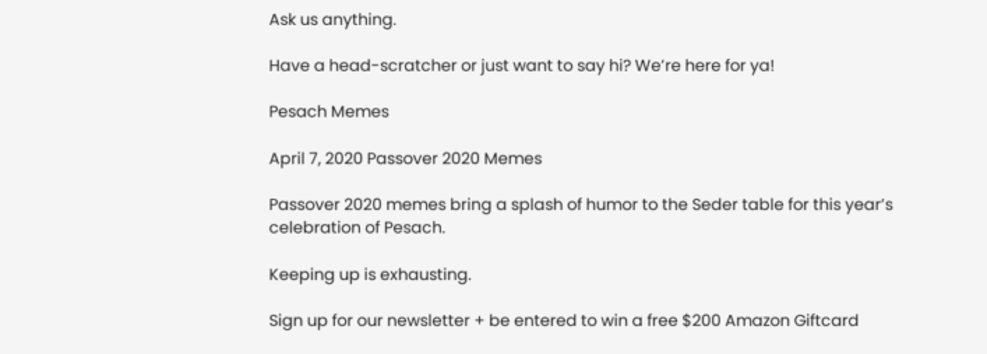Ask us anything.

Have a head-scratcher or just want to say hi? We’re here for ya!

Pesach Memes

April 7, 2020 Passover 2020 Memes

Passover 2020 memes bring a splash of humor to the Seder table for this year’s celebration of Pesach.

Keeping up is exhausting.

Sign up for our newsletter + be entered to win a free $200 Amazon Giftcard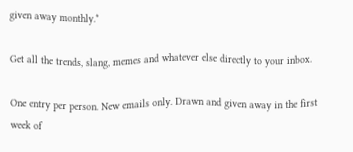given away monthly.*

Get all the trends, slang, memes and whatever else directly to your inbox.

One entry per person. New emails only. Drawn and given away in the first week of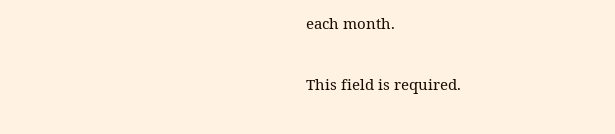each month.

This field is required.